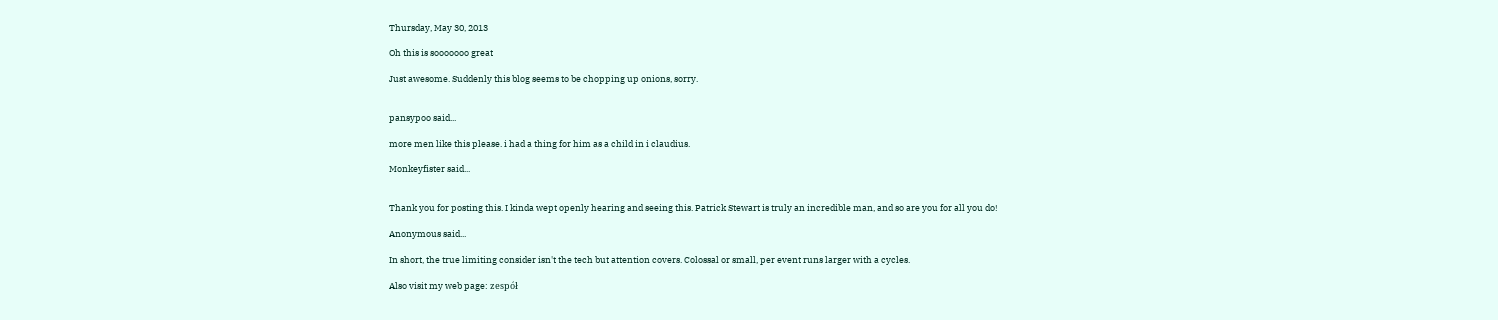Thursday, May 30, 2013

Oh this is sooooooo great

Just awesome. Suddenly this blog seems to be chopping up onions, sorry.


pansypoo said...

more men like this please. i had a thing for him as a child in i claudius.

Monkeyfister said...


Thank you for posting this. I kinda wept openly hearing and seeing this. Patrick Stewart is truly an incredible man, and so are you for all you do!

Anonymous said...

In short, the true limiting consider isn't the tech but attention covers. Colossal or small, per event runs larger with a cycles.

Also visit my web page: zespół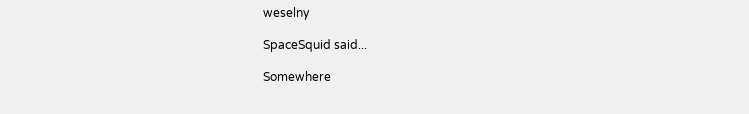weselny

SpaceSquid said...

Somewhere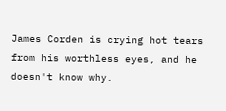James Corden is crying hot tears from his worthless eyes, and he doesn't know why.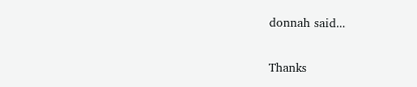donnah said...

Thanks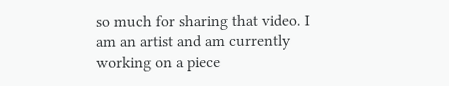so much for sharing that video. I am an artist and am currently working on a piece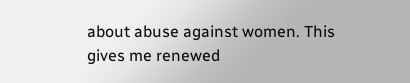about abuse against women. This gives me renewed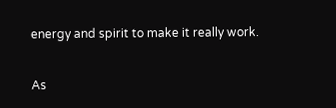energy and spirit to make it really work.

As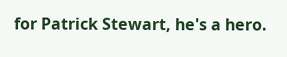for Patrick Stewart, he's a hero.